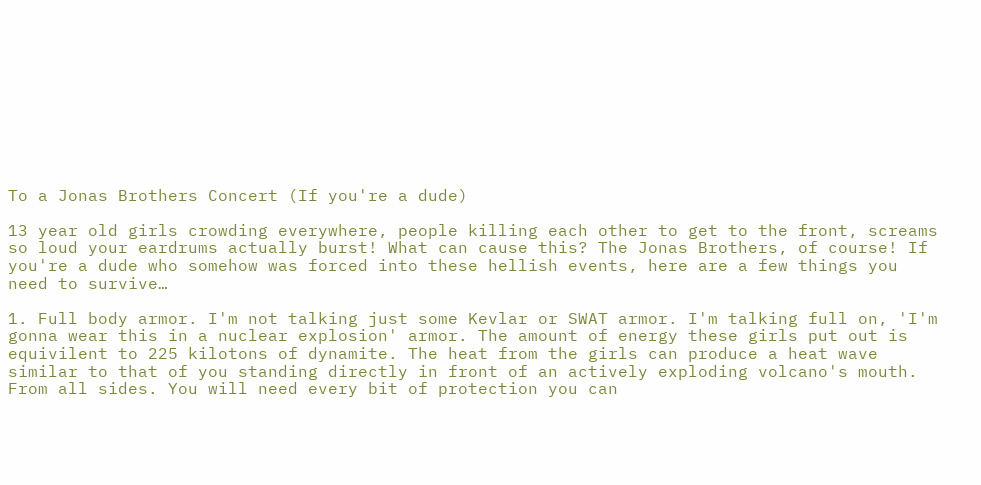To a Jonas Brothers Concert (If you're a dude)

13 year old girls crowding everywhere, people killing each other to get to the front, screams so loud your eardrums actually burst! What can cause this? The Jonas Brothers, of course! If you're a dude who somehow was forced into these hellish events, here are a few things you need to survive…

1. Full body armor. I'm not talking just some Kevlar or SWAT armor. I'm talking full on, 'I'm gonna wear this in a nuclear explosion' armor. The amount of energy these girls put out is equivilent to 225 kilotons of dynamite. The heat from the girls can produce a heat wave similar to that of you standing directly in front of an actively exploding volcano's mouth. From all sides. You will need every bit of protection you can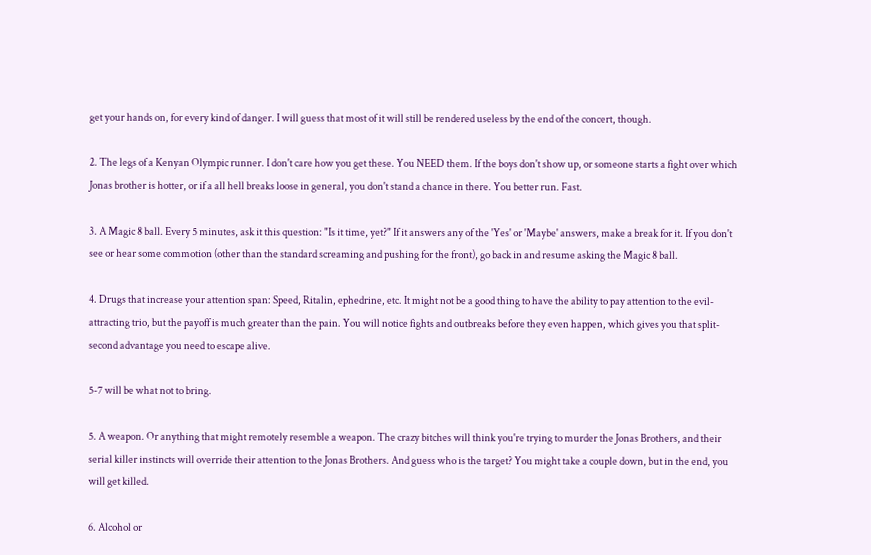get your hands on, for every kind of danger. I will guess that most of it will still be rendered useless by the end of the concert, though.

2. The legs of a Kenyan Olympic runner. I don't care how you get these. You NEED them. If the boys don't show up, or someone starts a fight over which Jonas brother is hotter, or if a all hell breaks loose in general, you don't stand a chance in there. You better run. Fast.

3. A Magic 8 ball. Every 5 minutes, ask it this question: "Is it time, yet?" If it answers any of the 'Yes' or 'Maybe' answers, make a break for it. If you don't see or hear some commotion (other than the standard screaming and pushing for the front), go back in and resume asking the Magic 8 ball.

4. Drugs that increase your attention span: Speed, Ritalin, ephedrine, etc. It might not be a good thing to have the ability to pay attention to the evil-attracting trio, but the payoff is much greater than the pain. You will notice fights and outbreaks before they even happen, which gives you that split-second advantage you need to escape alive.

5-7 will be what not to bring.

5. A weapon. Or anything that might remotely resemble a weapon. The crazy bitches will think you're trying to murder the Jonas Brothers, and their serial killer instincts will override their attention to the Jonas Brothers. And guess who is the target? You might take a couple down, but in the end, you will get killed.

6. Alcohol or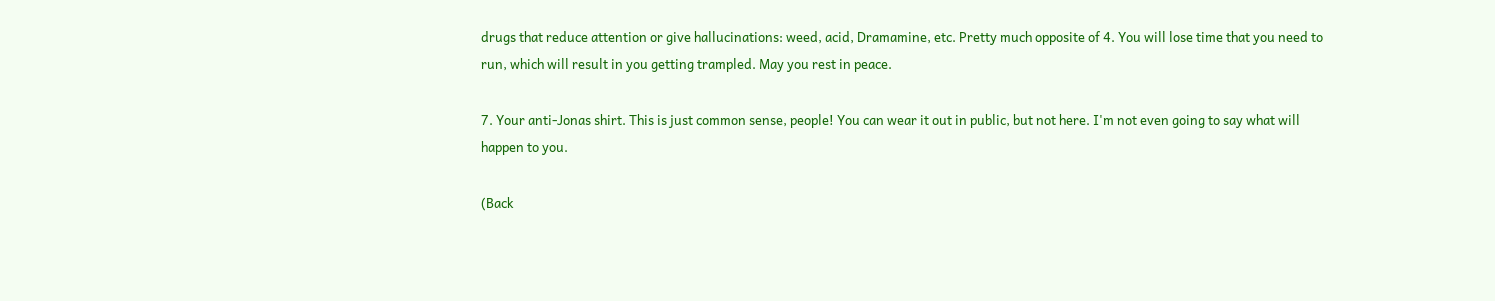drugs that reduce attention or give hallucinations: weed, acid, Dramamine, etc. Pretty much opposite of 4. You will lose time that you need to run, which will result in you getting trampled. May you rest in peace.

7. Your anti-Jonas shirt. This is just common sense, people! You can wear it out in public, but not here. I'm not even going to say what will happen to you.

(Back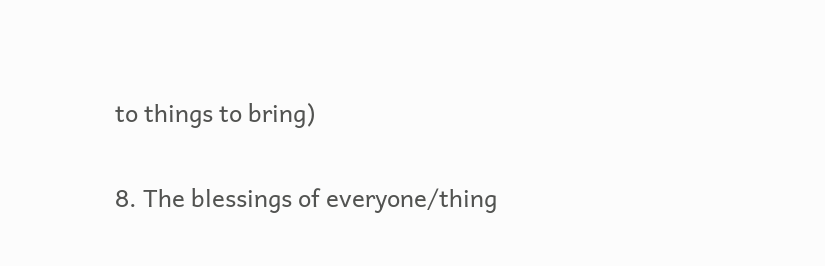to things to bring)

8. The blessings of everyone/thing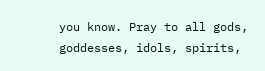you know. Pray to all gods, goddesses, idols, spirits,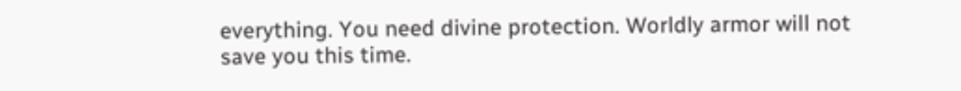everything. You need divine protection. Worldly armor will not save you this time.